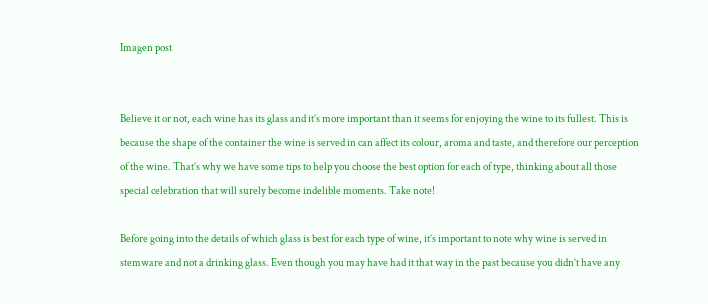Imagen post


Believe it or not, each wine has its glass and it’s more important than it seems for enjoying the wine to its fullest. This is because the shape of the container the wine is served in can affect its colour, aroma and taste, and therefore our perception of the wine. That’s why we have some tips to help you choose the best option for each of type, thinking about all those special celebration that will surely become indelible moments. Take note!

Before going into the details of which glass is best for each type of wine, it’s important to note why wine is served in stemware and not a drinking glass. Even though you may have had it that way in the past because you didn’t have any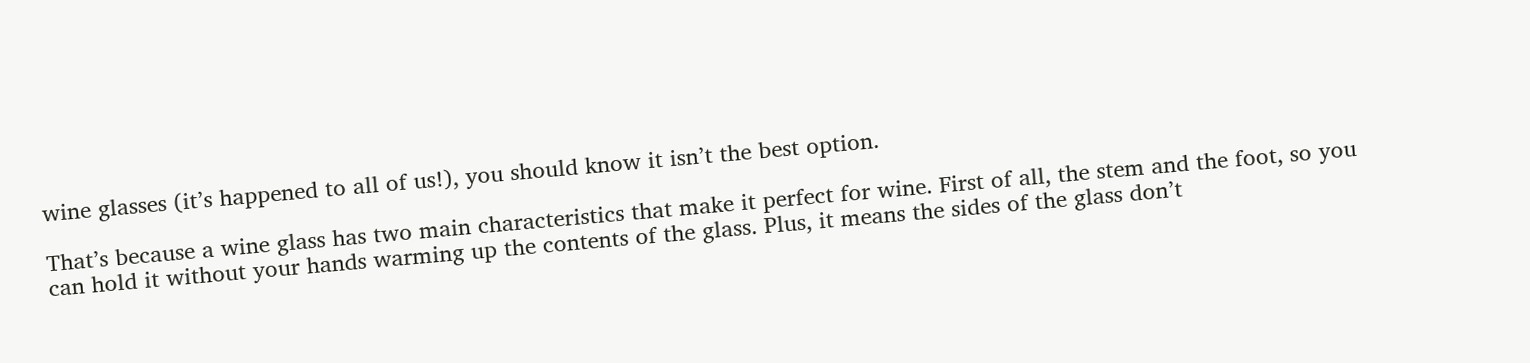wine glasses (it’s happened to all of us!), you should know it isn’t the best option.

That’s because a wine glass has two main characteristics that make it perfect for wine. First of all, the stem and the foot, so you can hold it without your hands warming up the contents of the glass. Plus, it means the sides of the glass don’t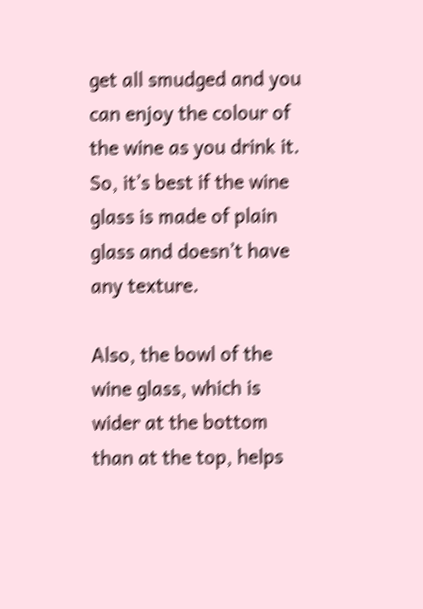get all smudged and you can enjoy the colour of the wine as you drink it. So, it’s best if the wine glass is made of plain glass and doesn’t have any texture.

Also, the bowl of the wine glass, which is wider at the bottom than at the top, helps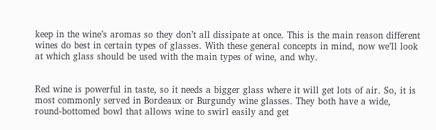keep in the wine’s aromas so they don’t all dissipate at once. This is the main reason different wines do best in certain types of glasses. With these general concepts in mind, now we’ll look at which glass should be used with the main types of wine, and why.


Red wine is powerful in taste, so it needs a bigger glass where it will get lots of air. So, it is most commonly served in Bordeaux or Burgundy wine glasses. They both have a wide, round-bottomed bowl that allows wine to swirl easily and get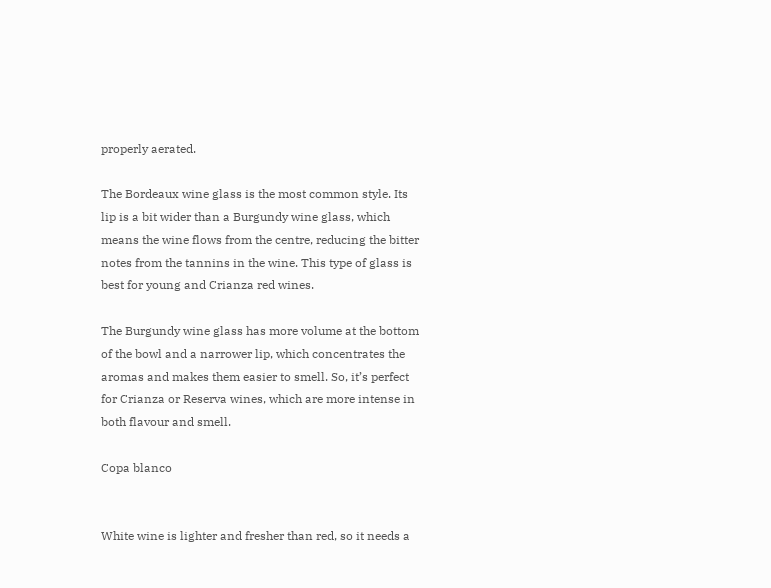properly aerated.

The Bordeaux wine glass is the most common style. Its lip is a bit wider than a Burgundy wine glass, which means the wine flows from the centre, reducing the bitter notes from the tannins in the wine. This type of glass is best for young and Crianza red wines.

The Burgundy wine glass has more volume at the bottom of the bowl and a narrower lip, which concentrates the aromas and makes them easier to smell. So, it’s perfect for Crianza or Reserva wines, which are more intense in both flavour and smell.

Copa blanco


White wine is lighter and fresher than red, so it needs a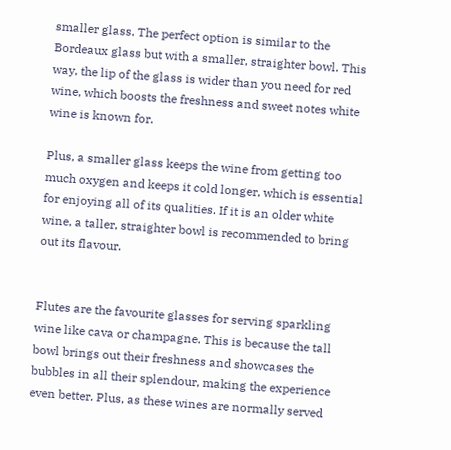smaller glass. The perfect option is similar to the Bordeaux glass but with a smaller, straighter bowl. This way, the lip of the glass is wider than you need for red wine, which boosts the freshness and sweet notes white wine is known for.

Plus, a smaller glass keeps the wine from getting too much oxygen and keeps it cold longer, which is essential for enjoying all of its qualities. If it is an older white wine, a taller, straighter bowl is recommended to bring out its flavour.


Flutes are the favourite glasses for serving sparkling wine like cava or champagne. This is because the tall bowl brings out their freshness and showcases the bubbles in all their splendour, making the experience even better. Plus, as these wines are normally served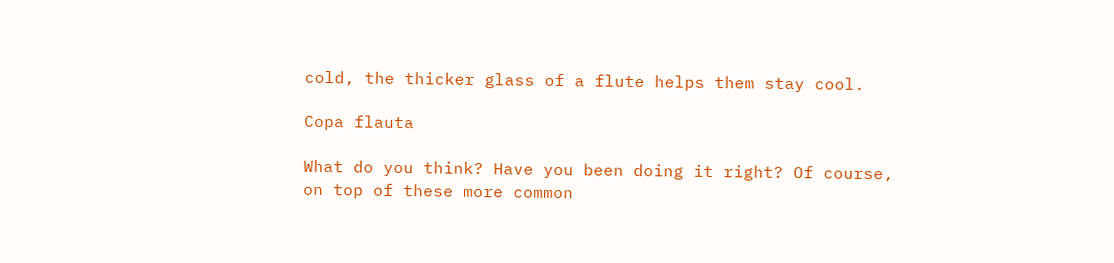cold, the thicker glass of a flute helps them stay cool.

Copa flauta

What do you think? Have you been doing it right? Of course, on top of these more common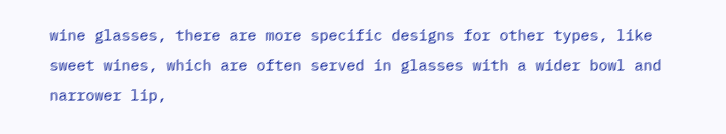wine glasses, there are more specific designs for other types, like sweet wines, which are often served in glasses with a wider bowl and narrower lip,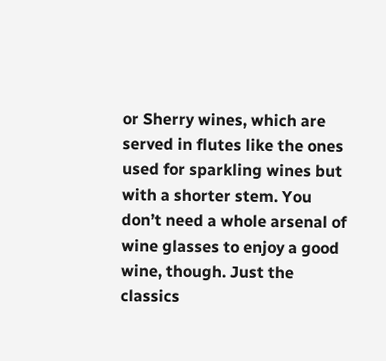or Sherry wines, which are served in flutes like the ones used for sparkling wines but with a shorter stem. You don’t need a whole arsenal of wine glasses to enjoy a good wine, though. Just the classics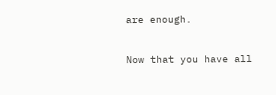are enough.

Now that you have all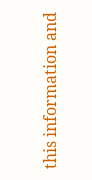this information and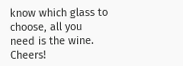know which glass to choose, all you need is the wine. Cheers!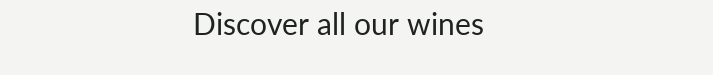Discover all our wines